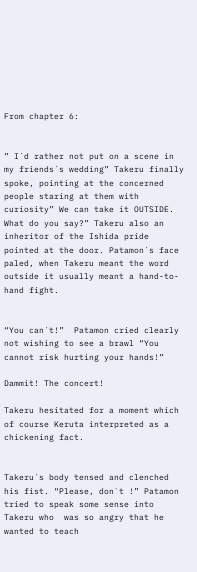From chapter 6:


” I´d rather not put on a scene in my friends´s wedding” Takeru finally spoke, pointing at the concerned people staring at them with curiosity” We can take it OUTSIDE. What do you say?” Takeru also an inheritor of the Ishida pride pointed at the door. Patamon´s face paled, when Takeru meant the word outside it usually meant a hand-to-hand fight.


“You can´t!”  Patamon cried clearly not wishing to see a brawl “You cannot risk hurting your hands!”

Dammit! The concert!

Takeru hesitated for a moment which of course Keruta interpreted as a chickening fact.


Takeru´s body tensed and clenched his fist. “Please, don`t !” Patamon tried to speak some sense into Takeru who  was so angry that he wanted to teach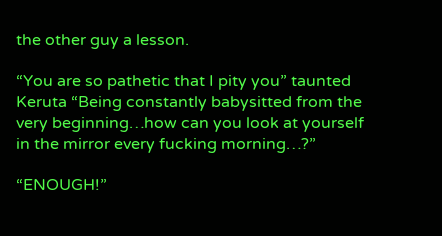the other guy a lesson.

“You are so pathetic that I pity you” taunted Keruta “Being constantly babysitted from the very beginning…how can you look at yourself in the mirror every fucking morning…?”

“ENOUGH!”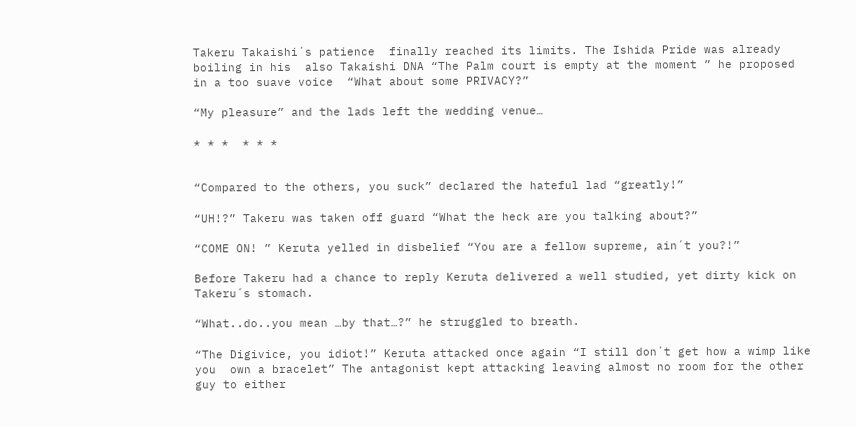Takeru Takaishi´s patience  finally reached its limits. The Ishida Pride was already boiling in his  also Takaishi DNA “The Palm court is empty at the moment ” he proposed in a too suave voice  “What about some PRIVACY?”

“My pleasure” and the lads left the wedding venue…

* * *  * * *


“Compared to the others, you suck” declared the hateful lad “greatly!”

“UH!?” Takeru was taken off guard “What the heck are you talking about?”

“COME ON! ” Keruta yelled in disbelief “You are a fellow supreme, ain´t you?!”

Before Takeru had a chance to reply Keruta delivered a well studied, yet dirty kick on Takeru´s stomach.

“What..do..you mean …by that…?” he struggled to breath.

“The Digivice, you idiot!” Keruta attacked once again “I still don´t get how a wimp like you  own a bracelet” The antagonist kept attacking leaving almost no room for the other guy to either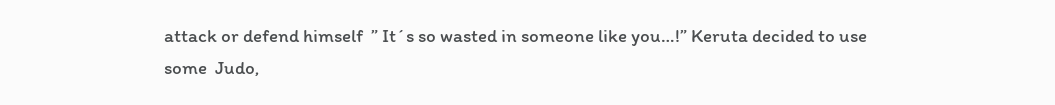attack or defend himself  ” It´s so wasted in someone like you…!” Keruta decided to use some  Judo,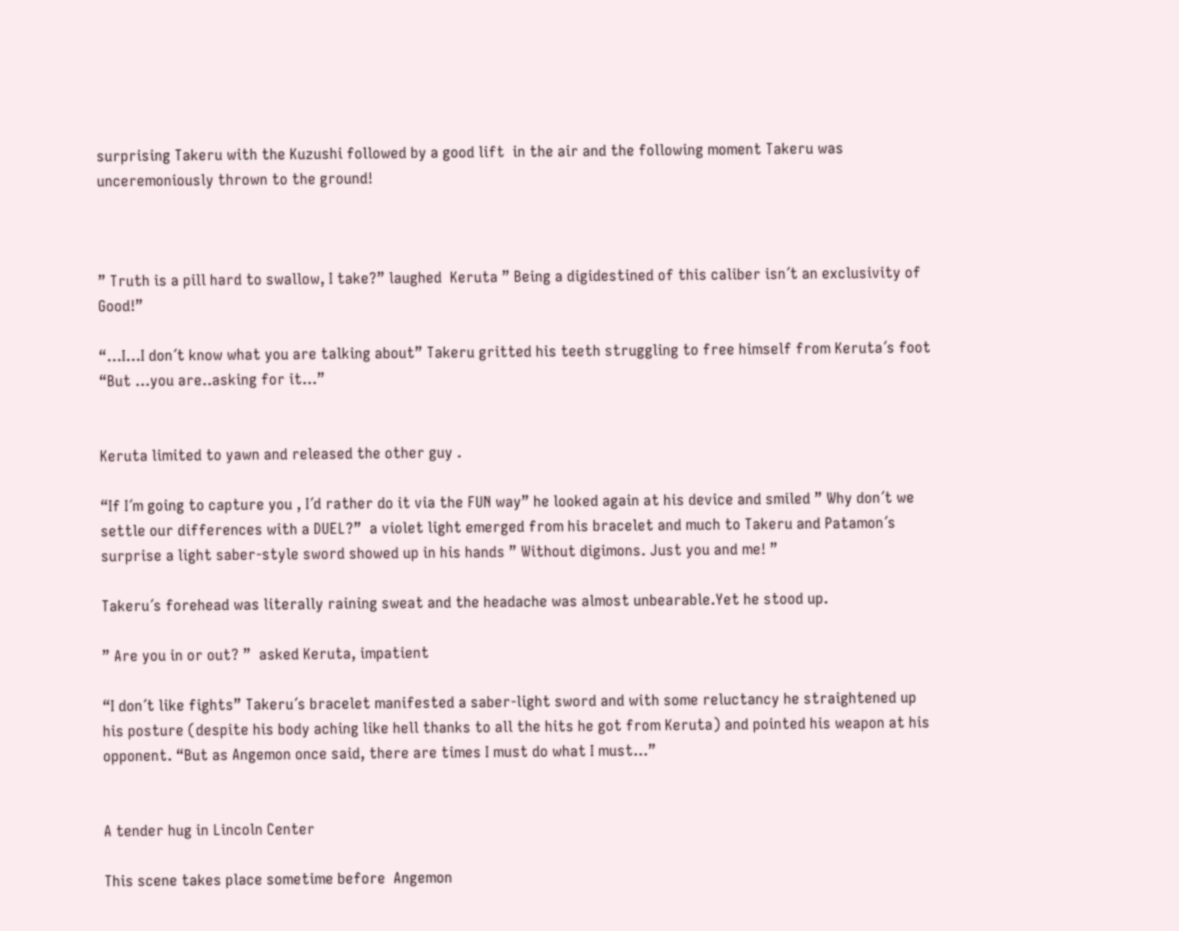surprising Takeru with the Kuzushi followed by a good lift  in the air and the following moment Takeru was unceremoniously thrown to the ground!



” Truth is a pill hard to swallow, I take?” laughed  Keruta ” Being a digidestined of this caliber isn´t an exclusivity of Good!”

“…I…I don´t know what you are talking about” Takeru gritted his teeth struggling to free himself from Keruta´s foot “But …you are..asking for it…”


Keruta limited to yawn and released the other guy .

“If I´m going to capture you , I´d rather do it via the FUN way” he looked again at his device and smiled ” Why don´t we settle our differences with a DUEL?”  a violet light emerged from his bracelet and much to Takeru and Patamon´s surprise a light saber-style sword showed up in his hands ” Without digimons. Just you and me! ”

Takeru´s forehead was literally raining sweat and the headache was almost unbearable.Yet he stood up.

” Are you in or out? ”  asked Keruta, impatient

“I don´t like fights” Takeru´s bracelet manifested a saber-light sword and with some reluctancy he straightened up his posture (despite his body aching like hell thanks to all the hits he got from Keruta) and pointed his weapon at his opponent. “But as Angemon once said, there are times I must do what I must…”


A tender hug in Lincoln Center

This scene takes place sometime before  Angemon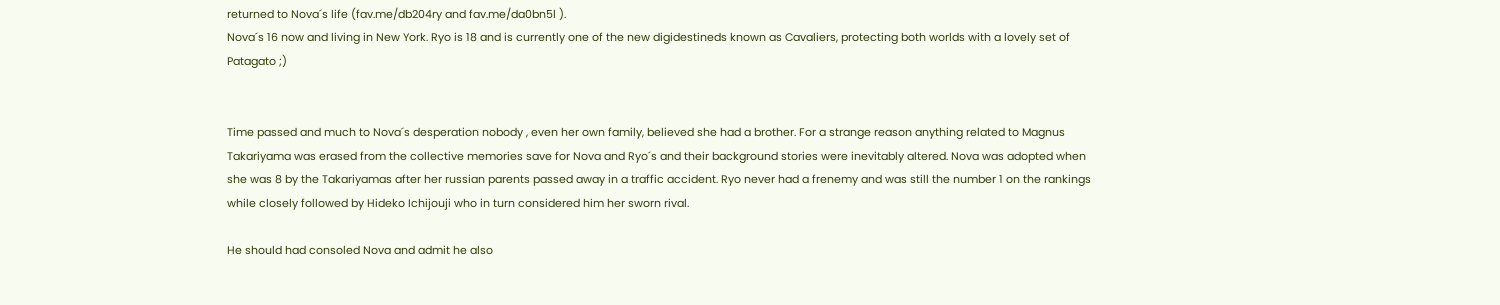returned to Nova´s life (fav.me/db204ry and fav.me/da0bn5l ).
Nova´s 16 now and living in New York. Ryo is 18 and is currently one of the new digidestineds known as Cavaliers, protecting both worlds with a lovely set of Patagato ;)


Time passed and much to Nova´s desperation nobody , even her own family, believed she had a brother. For a strange reason anything related to Magnus Takariyama was erased from the collective memories save for Nova and Ryo´s and their background stories were inevitably altered. Nova was adopted when she was 8 by the Takariyamas after her russian parents passed away in a traffic accident. Ryo never had a frenemy and was still the number 1 on the rankings while closely followed by Hideko Ichijouji who in turn considered him her sworn rival.

He should had consoled Nova and admit he also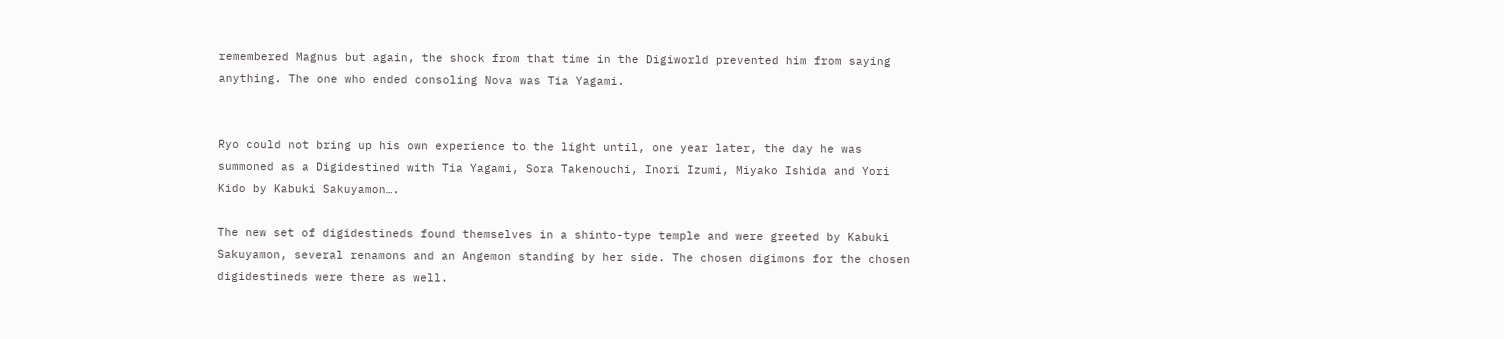remembered Magnus but again, the shock from that time in the Digiworld prevented him from saying anything. The one who ended consoling Nova was Tia Yagami.


Ryo could not bring up his own experience to the light until, one year later, the day he was summoned as a Digidestined with Tia Yagami, Sora Takenouchi, Inori Izumi, Miyako Ishida and Yori Kido by Kabuki Sakuyamon….

The new set of digidestineds found themselves in a shinto-type temple and were greeted by Kabuki Sakuyamon, several renamons and an Angemon standing by her side. The chosen digimons for the chosen digidestineds were there as well.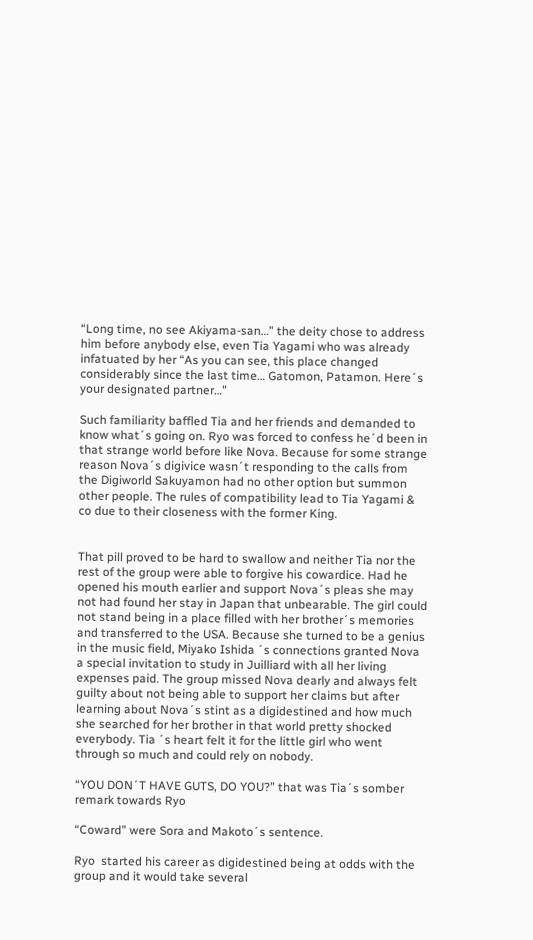“Long time, no see Akiyama-san…” the deity chose to address him before anybody else, even Tia Yagami who was already infatuated by her “As you can see, this place changed considerably since the last time… Gatomon, Patamon. Here´s your designated partner…”

Such familiarity baffled Tia and her friends and demanded to know what´s going on. Ryo was forced to confess he´d been in that strange world before like Nova. Because for some strange reason Nova´s digivice wasn´t responding to the calls from the Digiworld Sakuyamon had no other option but summon other people. The rules of compatibility lead to Tia Yagami & co due to their closeness with the former King.


That pill proved to be hard to swallow and neither Tia nor the rest of the group were able to forgive his cowardice. Had he opened his mouth earlier and support Nova´s pleas she may not had found her stay in Japan that unbearable. The girl could not stand being in a place filled with her brother´s memories and transferred to the USA. Because she turned to be a genius in the music field, Miyako Ishida ´s connections granted Nova a special invitation to study in Juilliard with all her living expenses paid. The group missed Nova dearly and always felt guilty about not being able to support her claims but after learning about Nova´s stint as a digidestined and how much she searched for her brother in that world pretty shocked everybody. Tia ´s heart felt it for the little girl who went through so much and could rely on nobody.

“YOU DON´T HAVE GUTS, DO YOU?” that was Tia´s somber remark towards Ryo

“Coward” were Sora and Makoto´s sentence.

Ryo  started his career as digidestined being at odds with the group and it would take several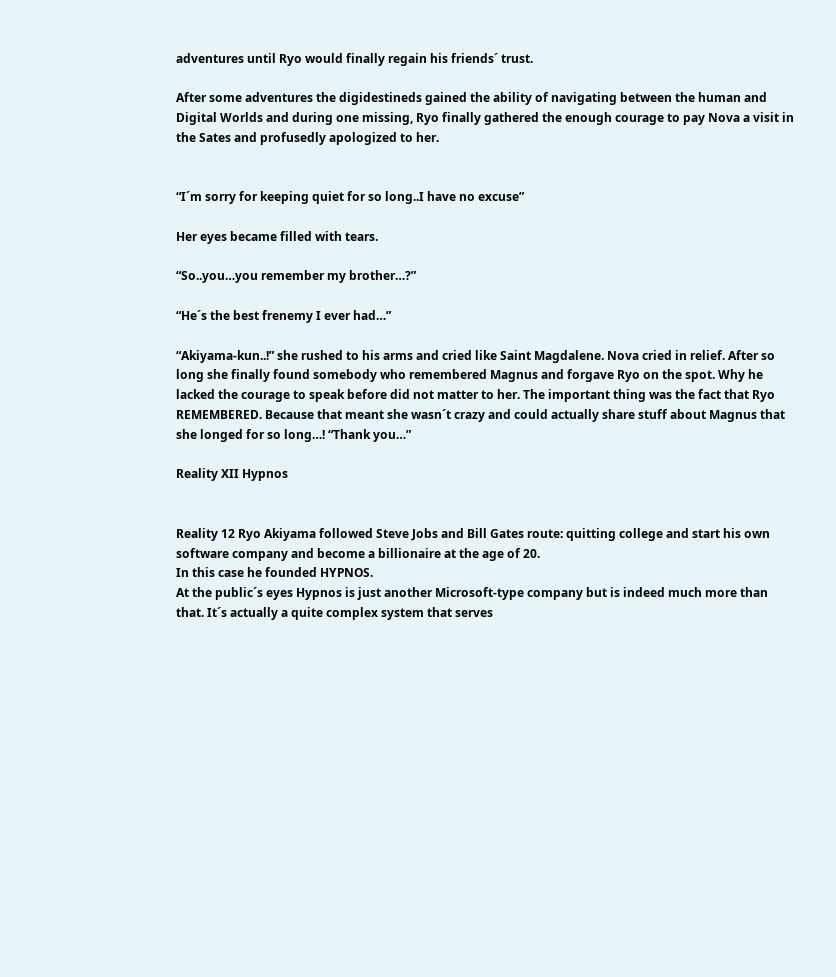adventures until Ryo would finally regain his friends´ trust.

After some adventures the digidestineds gained the ability of navigating between the human and Digital Worlds and during one missing, Ryo finally gathered the enough courage to pay Nova a visit in the Sates and profusedly apologized to her.


“I´m sorry for keeping quiet for so long..I have no excuse”

Her eyes became filled with tears.

“So..you…you remember my brother…?”

“He´s the best frenemy I ever had…”

“Akiyama-kun..!” she rushed to his arms and cried like Saint Magdalene. Nova cried in relief. After so long she finally found somebody who remembered Magnus and forgave Ryo on the spot. Why he lacked the courage to speak before did not matter to her. The important thing was the fact that Ryo REMEMBERED. Because that meant she wasn´t crazy and could actually share stuff about Magnus that she longed for so long…! “Thank you…”

Reality XII Hypnos


Reality 12 Ryo Akiyama followed Steve Jobs and Bill Gates route: quitting college and start his own software company and become a billionaire at the age of 20.
In this case he founded HYPNOS.
At the public´s eyes Hypnos is just another Microsoft-type company but is indeed much more than that. It´s actually a quite complex system that serves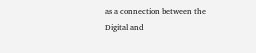as a connection between the Digital and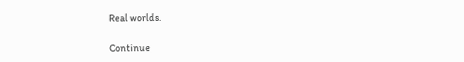Real worlds.

Continue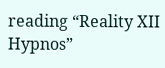reading “Reality XII Hypnos”